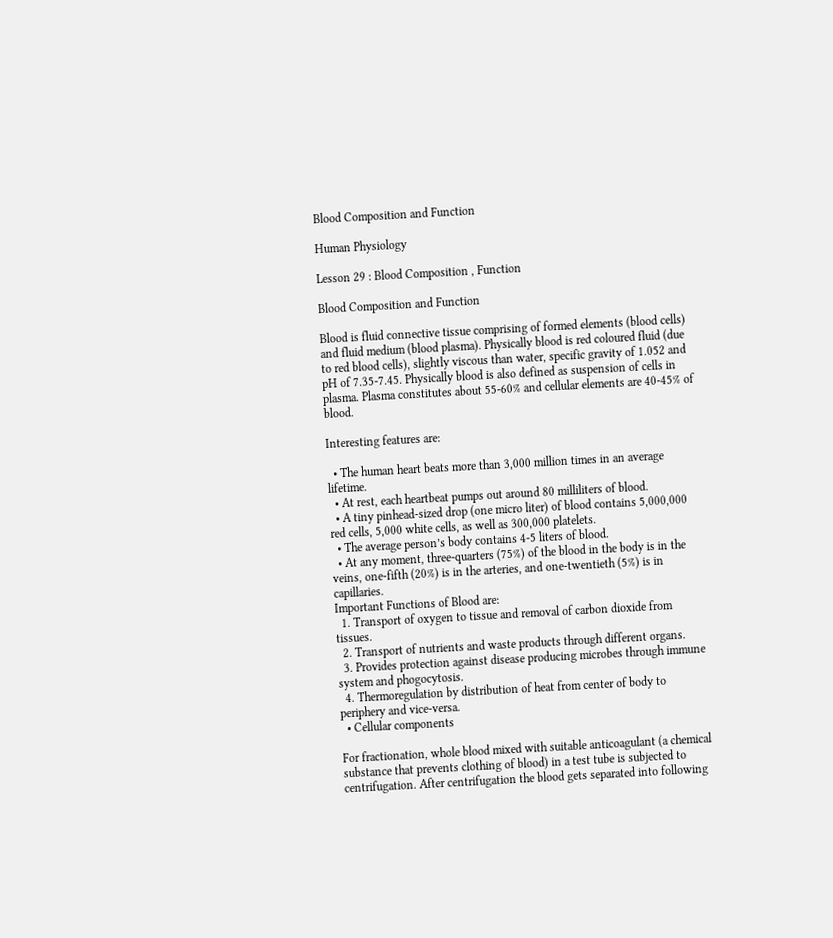Blood Composition and Function

Human Physiology

Lesson 29 : Blood Composition , Function

Blood Composition and Function

Blood is fluid connective tissue comprising of formed elements (blood cells) and fluid medium (blood plasma). Physically blood is red coloured fluid (due to red blood cells), slightly viscous than water, specific gravity of 1.052 and pH of 7.35-7.45. Physically blood is also defined as suspension of cells in plasma. Plasma constitutes about 55-60% and cellular elements are 40-45% of blood.

Interesting features are:

  • The human heart beats more than 3,000 million times in an average lifetime.
  • At rest, each heartbeat pumps out around 80 milliliters of blood.
  • A tiny pinhead-sized drop (one micro liter) of blood contains 5,000,000 red cells, 5,000 white cells, as well as 300,000 platelets.
  • The average person’s body contains 4-5 liters of blood.
  • At any moment, three-quarters (75%) of the blood in the body is in the veins, one-fifth (20%) is in the arteries, and one-twentieth (5%) is in capillaries.
Important Functions of Blood are:
  1. Transport of oxygen to tissue and removal of carbon dioxide from tissues.
  2. Transport of nutrients and waste products through different organs.
  3. Provides protection against disease producing microbes through immune system and phogocytosis.
  4. Thermoregulation by distribution of heat from center of body to periphery and vice-versa.
  • Cellular components

For fractionation, whole blood mixed with suitable anticoagulant (a chemical substance that prevents clothing of blood) in a test tube is subjected to centrifugation. After centrifugation the blood gets separated into following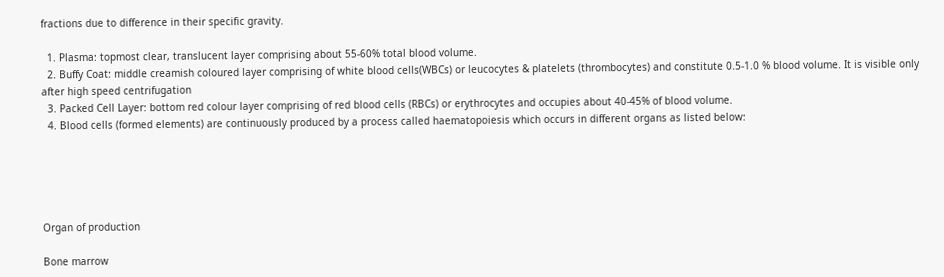fractions due to difference in their specific gravity.

  1. Plasma: topmost clear, translucent layer comprising about 55-60% total blood volume.
  2. Buffy Coat: middle creamish coloured layer comprising of white blood cells(WBCs) or leucocytes & platelets (thrombocytes) and constitute 0.5-1.0 % blood volume. It is visible only after high speed centrifugation
  3. Packed Cell Layer: bottom red colour layer comprising of red blood cells (RBCs) or erythrocytes and occupies about 40-45% of blood volume.
  4. Blood cells (formed elements) are continuously produced by a process called haematopoiesis which occurs in different organs as listed below:





Organ of production

Bone marrow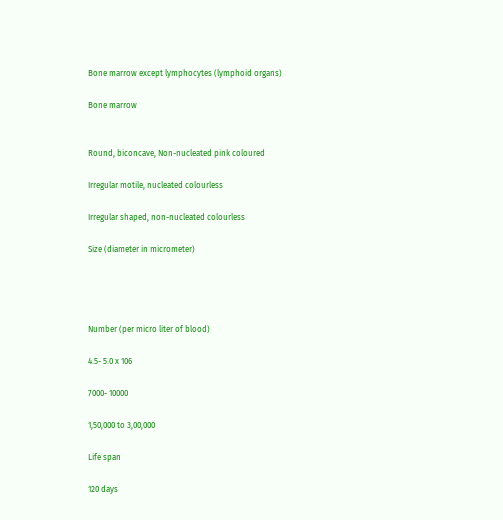Bone marrow except lymphocytes (lymphoid organs)

Bone marrow


Round, biconcave, Non-nucleated pink coloured

Irregular motile, nucleated colourless

Irregular shaped, non-nucleated colourless

Size (diameter in micrometer)




Number (per micro liter of blood)

4.5- 5.0 x 106

7000- 10000

1,50,000 to 3,00,000

Life span

120 days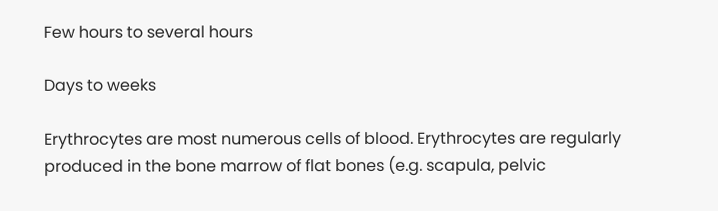Few hours to several hours

Days to weeks

Erythrocytes are most numerous cells of blood. Erythrocytes are regularly produced in the bone marrow of flat bones (e.g. scapula, pelvic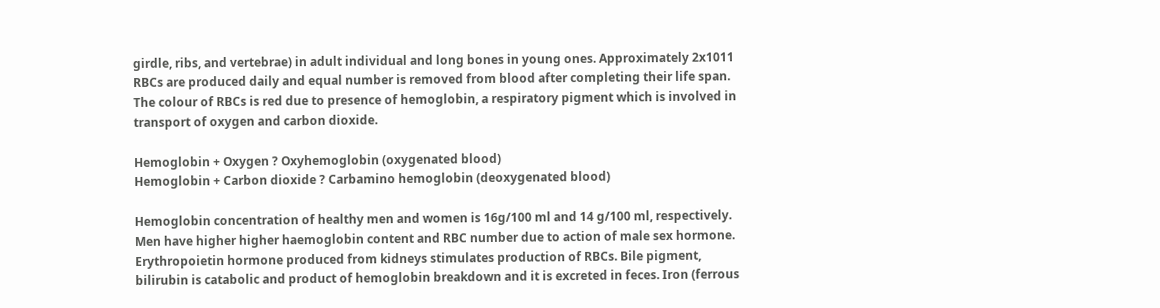girdle, ribs, and vertebrae) in adult individual and long bones in young ones. Approximately 2x1011 RBCs are produced daily and equal number is removed from blood after completing their life span. The colour of RBCs is red due to presence of hemoglobin, a respiratory pigment which is involved in transport of oxygen and carbon dioxide.

Hemoglobin + Oxygen ? Oxyhemoglobin (oxygenated blood)
Hemoglobin + Carbon dioxide ? Carbamino hemoglobin (deoxygenated blood)

Hemoglobin concentration of healthy men and women is 16g/100 ml and 14 g/100 ml, respectively. Men have higher higher haemoglobin content and RBC number due to action of male sex hormone. Erythropoietin hormone produced from kidneys stimulates production of RBCs. Bile pigment, bilirubin is catabolic and product of hemoglobin breakdown and it is excreted in feces. Iron (ferrous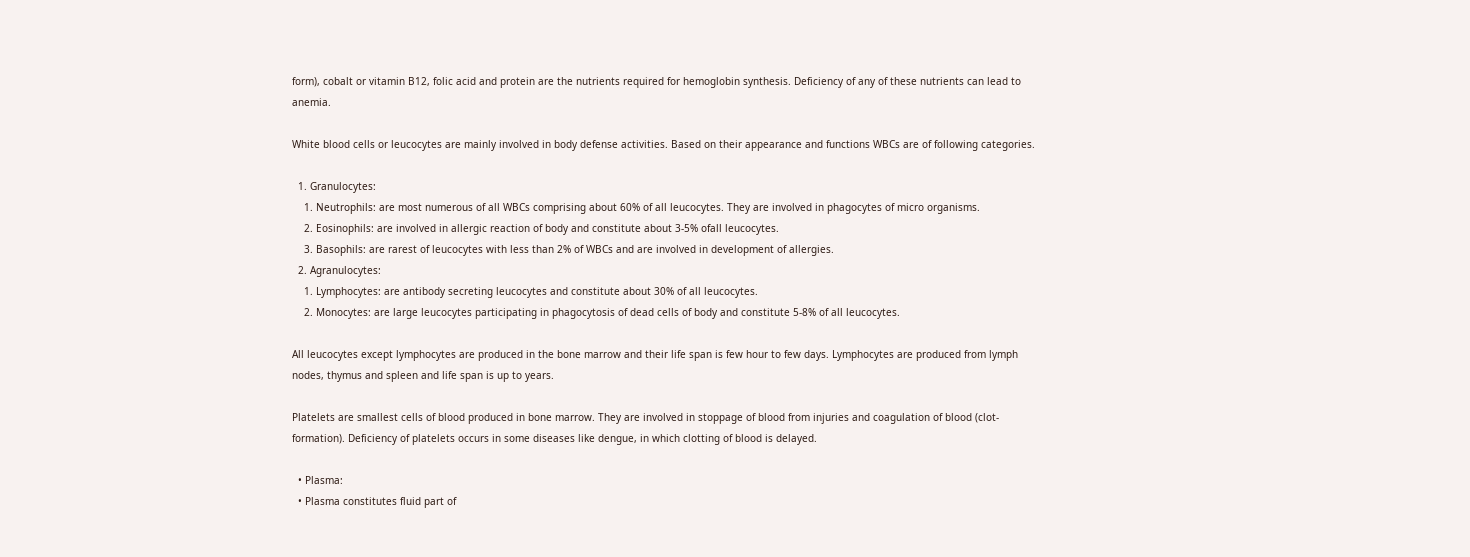form), cobalt or vitamin B12, folic acid and protein are the nutrients required for hemoglobin synthesis. Deficiency of any of these nutrients can lead to anemia.

White blood cells or leucocytes are mainly involved in body defense activities. Based on their appearance and functions WBCs are of following categories.

  1. Granulocytes:
    1. Neutrophils: are most numerous of all WBCs comprising about 60% of all leucocytes. They are involved in phagocytes of micro organisms.
    2. Eosinophils: are involved in allergic reaction of body and constitute about 3-5% ofall leucocytes.
    3. Basophils: are rarest of leucocytes with less than 2% of WBCs and are involved in development of allergies.
  2. Agranulocytes:
    1. Lymphocytes: are antibody secreting leucocytes and constitute about 30% of all leucocytes.
    2. Monocytes: are large leucocytes participating in phagocytosis of dead cells of body and constitute 5-8% of all leucocytes.

All leucocytes except lymphocytes are produced in the bone marrow and their life span is few hour to few days. Lymphocytes are produced from lymph nodes, thymus and spleen and life span is up to years.

Platelets are smallest cells of blood produced in bone marrow. They are involved in stoppage of blood from injuries and coagulation of blood (clot-formation). Deficiency of platelets occurs in some diseases like dengue, in which clotting of blood is delayed.

  • Plasma:
  • Plasma constitutes fluid part of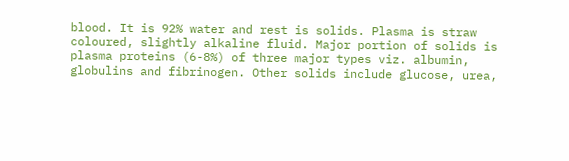blood. It is 92% water and rest is solids. Plasma is straw coloured, slightly alkaline fluid. Major portion of solids is plasma proteins (6-8%) of three major types viz. albumin, globulins and fibrinogen. Other solids include glucose, urea,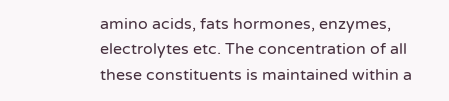amino acids, fats hormones, enzymes, electrolytes etc. The concentration of all these constituents is maintained within a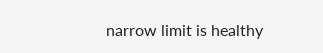narrow limit is healthy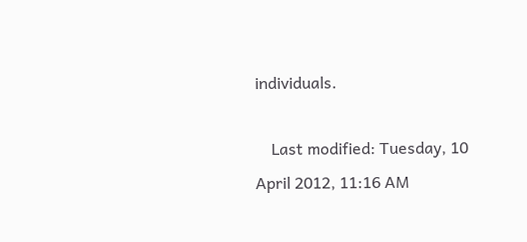individuals.

    Last modified: Tuesday, 10 April 2012, 11:16 AM